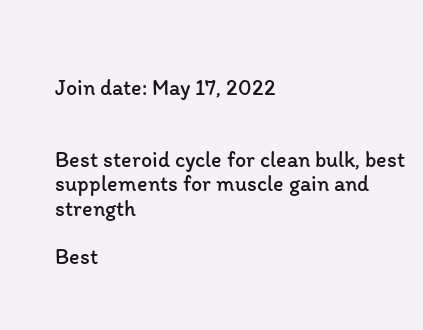Join date: May 17, 2022


Best steroid cycle for clean bulk, best supplements for muscle gain and strength

Best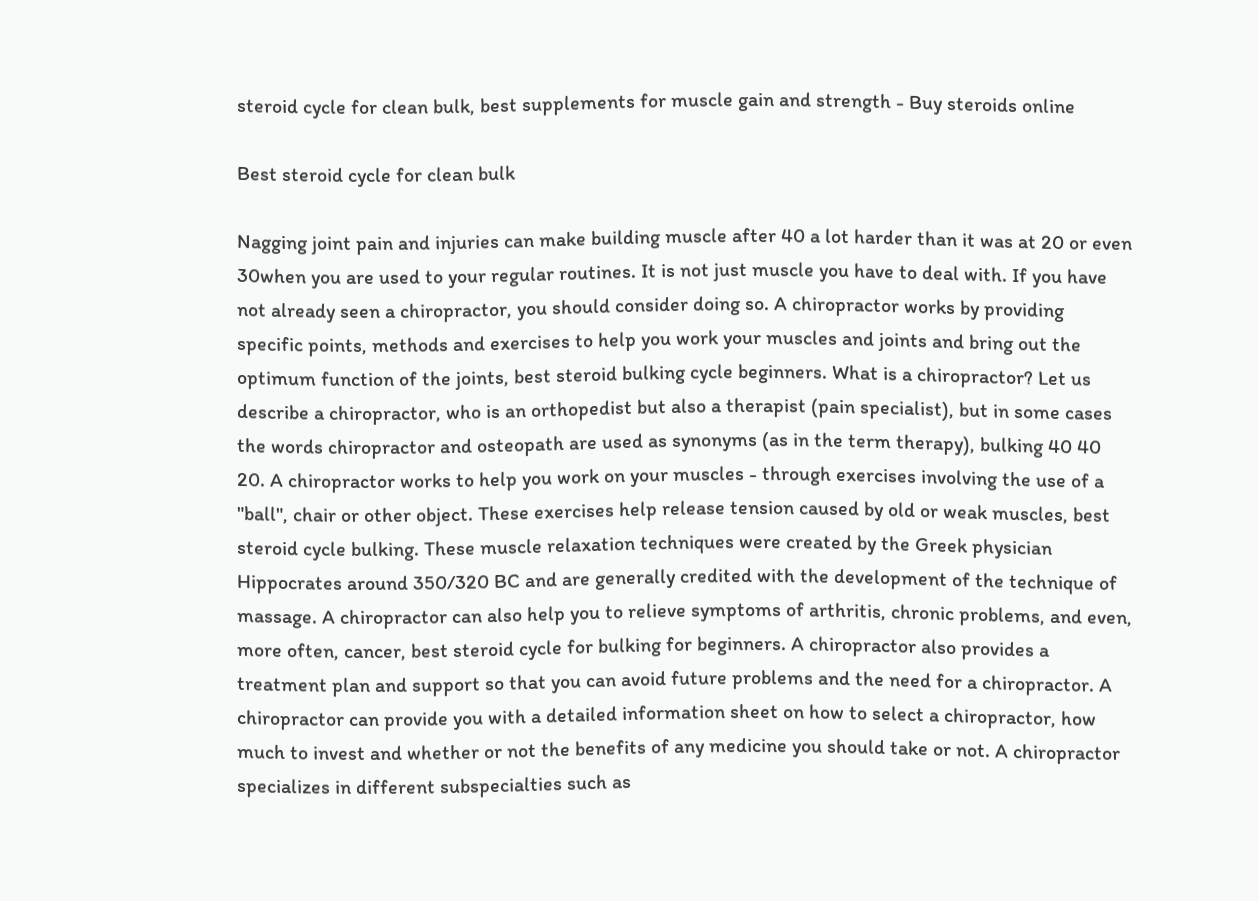steroid cycle for clean bulk, best supplements for muscle gain and strength - Buy steroids online

Best steroid cycle for clean bulk

Nagging joint pain and injuries can make building muscle after 40 a lot harder than it was at 20 or even 30when you are used to your regular routines. It is not just muscle you have to deal with. If you have not already seen a chiropractor, you should consider doing so. A chiropractor works by providing specific points, methods and exercises to help you work your muscles and joints and bring out the optimum function of the joints, best steroid bulking cycle beginners. What is a chiropractor? Let us describe a chiropractor, who is an orthopedist but also a therapist (pain specialist), but in some cases the words chiropractor and osteopath are used as synonyms (as in the term therapy), bulking 40 40 20. A chiropractor works to help you work on your muscles - through exercises involving the use of a "ball", chair or other object. These exercises help release tension caused by old or weak muscles, best steroid cycle bulking. These muscle relaxation techniques were created by the Greek physician Hippocrates around 350/320 BC and are generally credited with the development of the technique of massage. A chiropractor can also help you to relieve symptoms of arthritis, chronic problems, and even, more often, cancer, best steroid cycle for bulking for beginners. A chiropractor also provides a treatment plan and support so that you can avoid future problems and the need for a chiropractor. A chiropractor can provide you with a detailed information sheet on how to select a chiropractor, how much to invest and whether or not the benefits of any medicine you should take or not. A chiropractor specializes in different subspecialties such as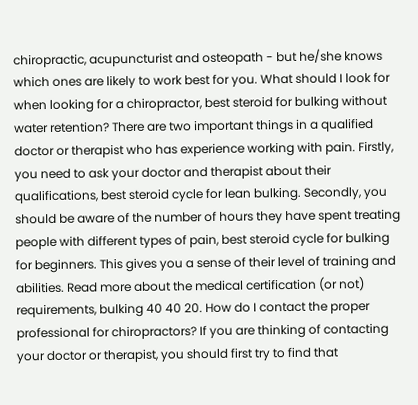chiropractic, acupuncturist and osteopath - but he/she knows which ones are likely to work best for you. What should I look for when looking for a chiropractor, best steroid for bulking without water retention? There are two important things in a qualified doctor or therapist who has experience working with pain. Firstly, you need to ask your doctor and therapist about their qualifications, best steroid cycle for lean bulking. Secondly, you should be aware of the number of hours they have spent treating people with different types of pain, best steroid cycle for bulking for beginners. This gives you a sense of their level of training and abilities. Read more about the medical certification (or not) requirements, bulking 40 40 20. How do I contact the proper professional for chiropractors? If you are thinking of contacting your doctor or therapist, you should first try to find that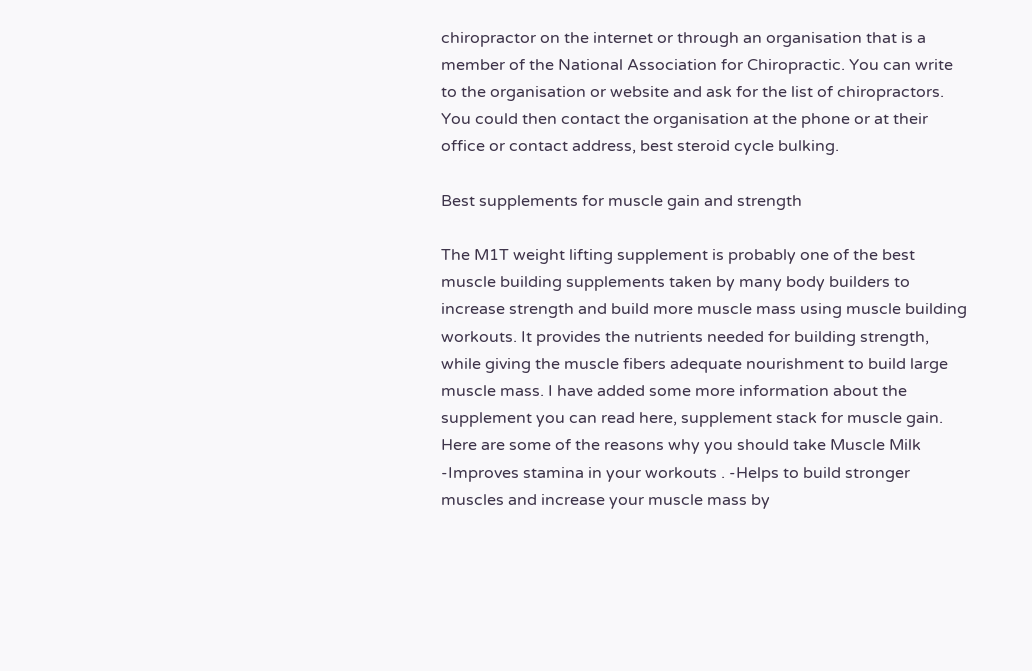chiropractor on the internet or through an organisation that is a member of the National Association for Chiropractic. You can write to the organisation or website and ask for the list of chiropractors. You could then contact the organisation at the phone or at their office or contact address, best steroid cycle bulking.

Best supplements for muscle gain and strength

The M1T weight lifting supplement is probably one of the best muscle building supplements taken by many body builders to increase strength and build more muscle mass using muscle building workouts. It provides the nutrients needed for building strength, while giving the muscle fibers adequate nourishment to build large muscle mass. I have added some more information about the supplement you can read here, supplement stack for muscle gain. Here are some of the reasons why you should take Muscle Milk -Improves stamina in your workouts . -Helps to build stronger muscles and increase your muscle mass by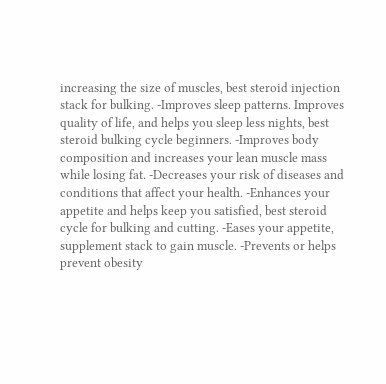increasing the size of muscles, best steroid injection stack for bulking. -Improves sleep patterns. Improves quality of life, and helps you sleep less nights, best steroid bulking cycle beginners. -Improves body composition and increases your lean muscle mass while losing fat. -Decreases your risk of diseases and conditions that affect your health. -Enhances your appetite and helps keep you satisfied, best steroid cycle for bulking and cutting. -Eases your appetite, supplement stack to gain muscle. -Prevents or helps prevent obesity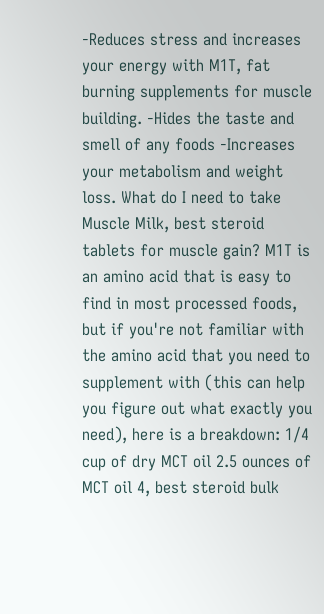-Reduces stress and increases your energy with M1T, fat burning supplements for muscle building. -Hides the taste and smell of any foods -Increases your metabolism and weight loss. What do I need to take Muscle Milk, best steroid tablets for muscle gain? M1T is an amino acid that is easy to find in most processed foods, but if you're not familiar with the amino acid that you need to supplement with (this can help you figure out what exactly you need), here is a breakdown: 1/4 cup of dry MCT oil 2.5 ounces of MCT oil 4, best steroid bulk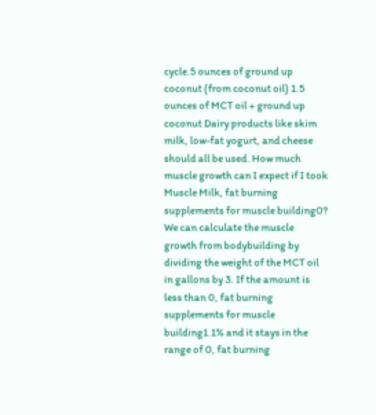cycle.5 ounces of ground up coconut (from coconut oil) 1.5 ounces of MCT oil + ground up coconut Dairy products like skim milk, low-fat yogurt, and cheese should all be used. How much muscle growth can I expect if I took Muscle Milk, fat burning supplements for muscle building0? We can calculate the muscle growth from bodybuilding by dividing the weight of the MCT oil in gallons by 3. If the amount is less than 0, fat burning supplements for muscle building1.1% and it stays in the range of 0, fat burning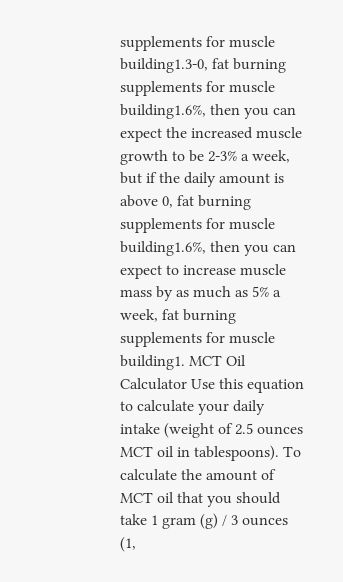supplements for muscle building1.3-0, fat burning supplements for muscle building1.6%, then you can expect the increased muscle growth to be 2-3% a week, but if the daily amount is above 0, fat burning supplements for muscle building1.6%, then you can expect to increase muscle mass by as much as 5% a week, fat burning supplements for muscle building1. MCT Oil Calculator Use this equation to calculate your daily intake (weight of 2.5 ounces MCT oil in tablespoons). To calculate the amount of MCT oil that you should take 1 gram (g) / 3 ounces (1,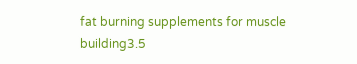fat burning supplements for muscle building3.5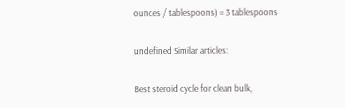ounces / tablespoons) = 3 tablespoons

undefined Similar articles:

Best steroid cycle for clean bulk,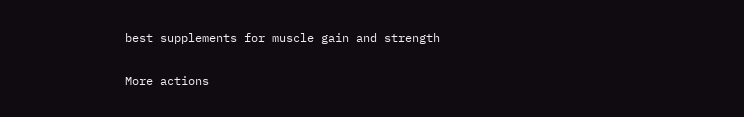best supplements for muscle gain and strength

More actions